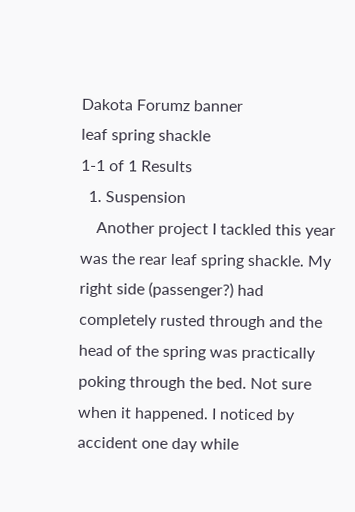Dakota Forumz banner
leaf spring shackle
1-1 of 1 Results
  1. Suspension
    Another project I tackled this year was the rear leaf spring shackle. My right side (passenger?) had completely rusted through and the head of the spring was practically poking through the bed. Not sure when it happened. I noticed by accident one day while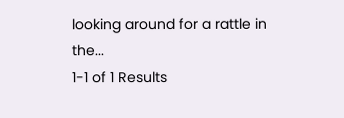looking around for a rattle in the...
1-1 of 1 Results